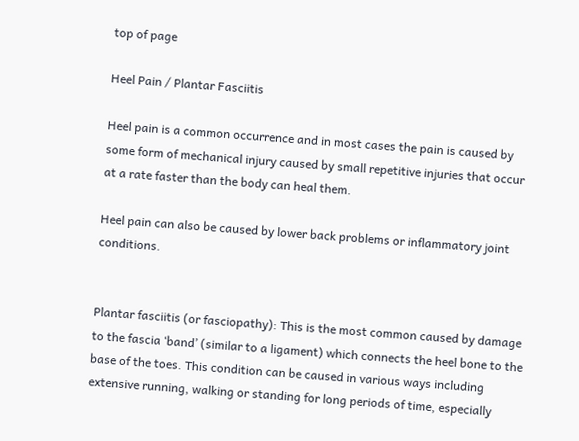top of page

Heel Pain / Plantar Fasciitis

Heel pain is a common occurrence and in most cases the pain is caused by some form of mechanical injury caused by small repetitive injuries that occur at a rate faster than the body can heal them.

Heel pain can also be caused by lower back problems or inflammatory joint conditions.


Plantar fasciitis (or fasciopathy): This is the most common caused by damage to the fascia ‘band’ (similar to a ligament) which connects the heel bone to the base of the toes. This condition can be caused in various ways including extensive running, walking or standing for long periods of time, especially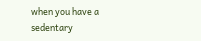when you have a sedentary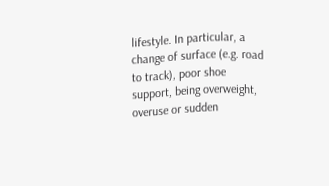lifestyle. In particular, a change of surface (e.g. road to track), poor shoe support, being overweight, overuse or sudden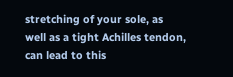stretching of your sole, as well as a tight Achilles tendon, can lead to this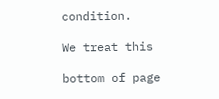condition.

We treat this

bottom of page